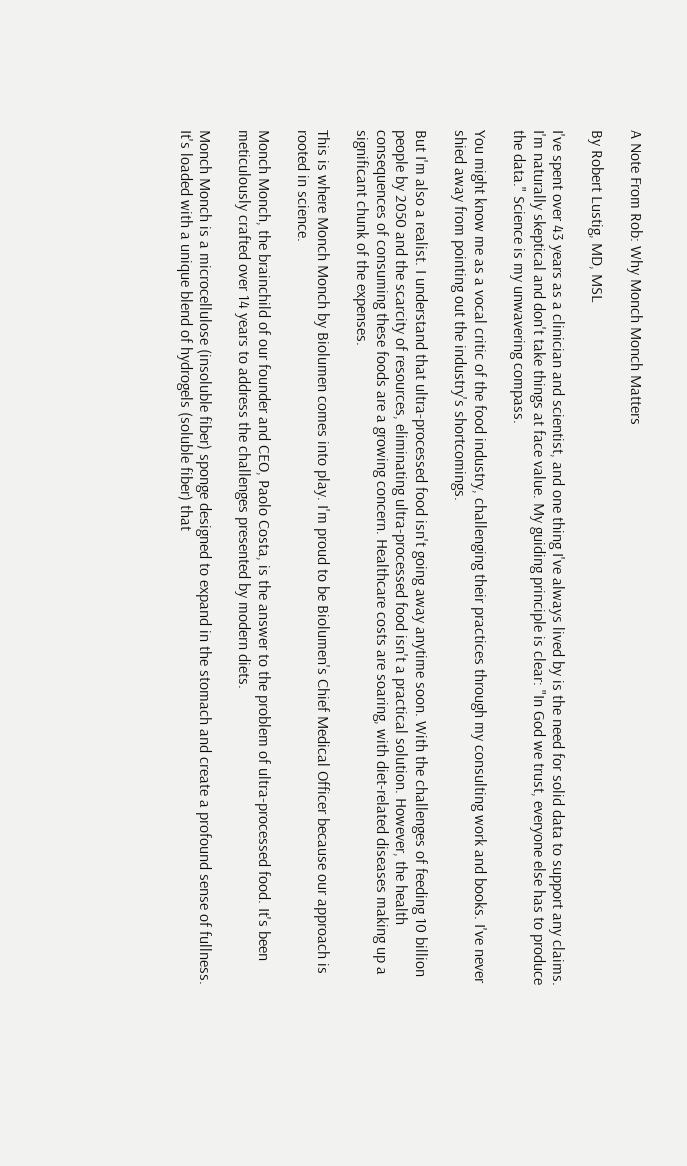A Note From Rob: Why Monch Monch Matters

By Robert Lustig, MD, MSL

I've spent over 43 years as a clinician and scientist, and one thing I've always lived by is the need for solid data to support any claims. I'm naturally skeptical and don't take things at face value. My guiding principle is clear: "In God we trust, everyone else has to produce the data." Science is my unwavering compass.

You might know me as a vocal critic of the food industry, challenging their practices through my consulting work and books. I've never shied away from pointing out the industry's shortcomings.

But I'm also a realist. I understand that ultra-processed food isn't going away anytime soon. With the challenges of feeding 10 billion people by 2050 and the scarcity of resources, eliminating ultra-processed food isn't a practical solution. However, the health consequences of consuming these foods are a growing concern. Healthcare costs are soaring, with diet-related diseases making up a significant chunk of the expenses.

This is where Monch Monch by Biolumen comes into play. I'm proud to be Biolumen's Chief Medical Officer because our approach is rooted in science.

Monch Monch, the brainchild of our founder and CEO, Paolo Costa, is the answer to the problem of ultra-processed food. It's been meticulously crafted over 14 years to address the challenges presented by modern diets.

Monch Monch is a microcellulose (insoluble fiber) sponge designed to expand in the stomach and create a profound sense of fullness. It's loaded with a unique blend of hydrogels (soluble fiber) that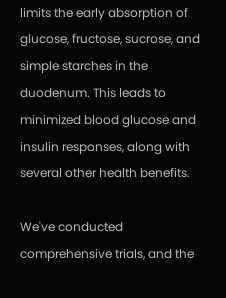limits the early absorption of glucose, fructose, sucrose, and simple starches in the duodenum. This leads to minimized blood glucose and insulin responses, along with several other health benefits.

We've conducted comprehensive trials, and the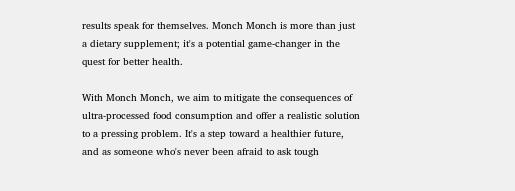results speak for themselves. Monch Monch is more than just a dietary supplement; it's a potential game-changer in the quest for better health.

With Monch Monch, we aim to mitigate the consequences of ultra-processed food consumption and offer a realistic solution to a pressing problem. It's a step toward a healthier future, and as someone who's never been afraid to ask tough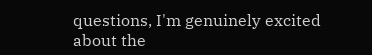questions, I'm genuinely excited about the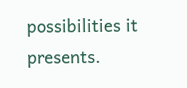possibilities it presents.